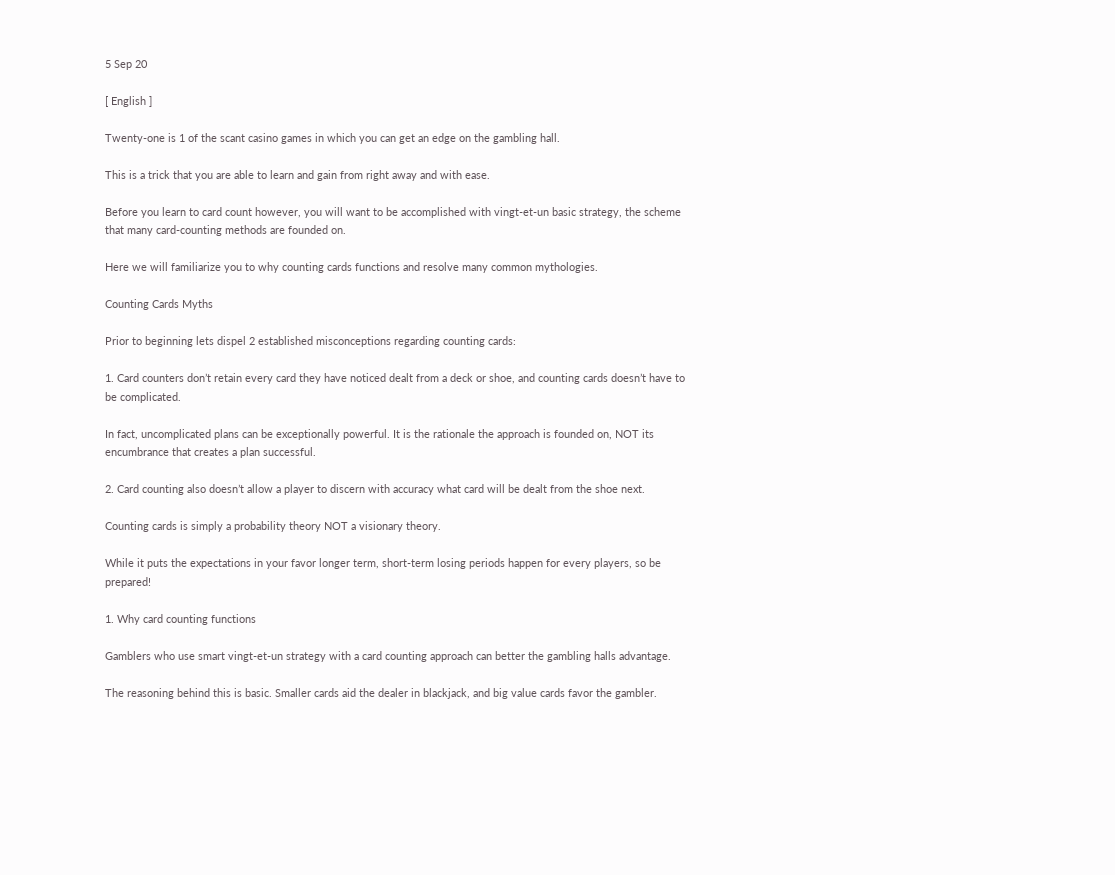5 Sep 20

[ English ]

Twenty-one is 1 of the scant casino games in which you can get an edge on the gambling hall.

This is a trick that you are able to learn and gain from right away and with ease.

Before you learn to card count however, you will want to be accomplished with vingt-et-un basic strategy, the scheme that many card-counting methods are founded on.

Here we will familiarize you to why counting cards functions and resolve many common mythologies.

Counting Cards Myths

Prior to beginning lets dispel 2 established misconceptions regarding counting cards:

1. Card counters don’t retain every card they have noticed dealt from a deck or shoe, and counting cards doesn’t have to be complicated.

In fact, uncomplicated plans can be exceptionally powerful. It is the rationale the approach is founded on, NOT its encumbrance that creates a plan successful.

2. Card counting also doesn’t allow a player to discern with accuracy what card will be dealt from the shoe next.

Counting cards is simply a probability theory NOT a visionary theory.

While it puts the expectations in your favor longer term, short-term losing periods happen for every players, so be prepared!

1. Why card counting functions

Gamblers who use smart vingt-et-un strategy with a card counting approach can better the gambling halls advantage.

The reasoning behind this is basic. Smaller cards aid the dealer in blackjack, and big value cards favor the gambler.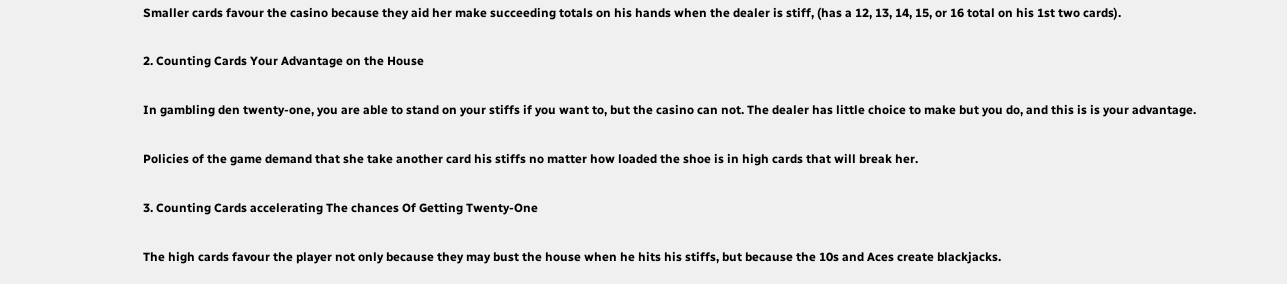Smaller cards favour the casino because they aid her make succeeding totals on his hands when the dealer is stiff, (has a 12, 13, 14, 15, or 16 total on his 1st two cards).

2. Counting Cards Your Advantage on the House

In gambling den twenty-one, you are able to stand on your stiffs if you want to, but the casino can not. The dealer has little choice to make but you do, and this is is your advantage.

Policies of the game demand that she take another card his stiffs no matter how loaded the shoe is in high cards that will break her.

3. Counting Cards accelerating The chances Of Getting Twenty-One

The high cards favour the player not only because they may bust the house when he hits his stiffs, but because the 10s and Aces create blackjacks.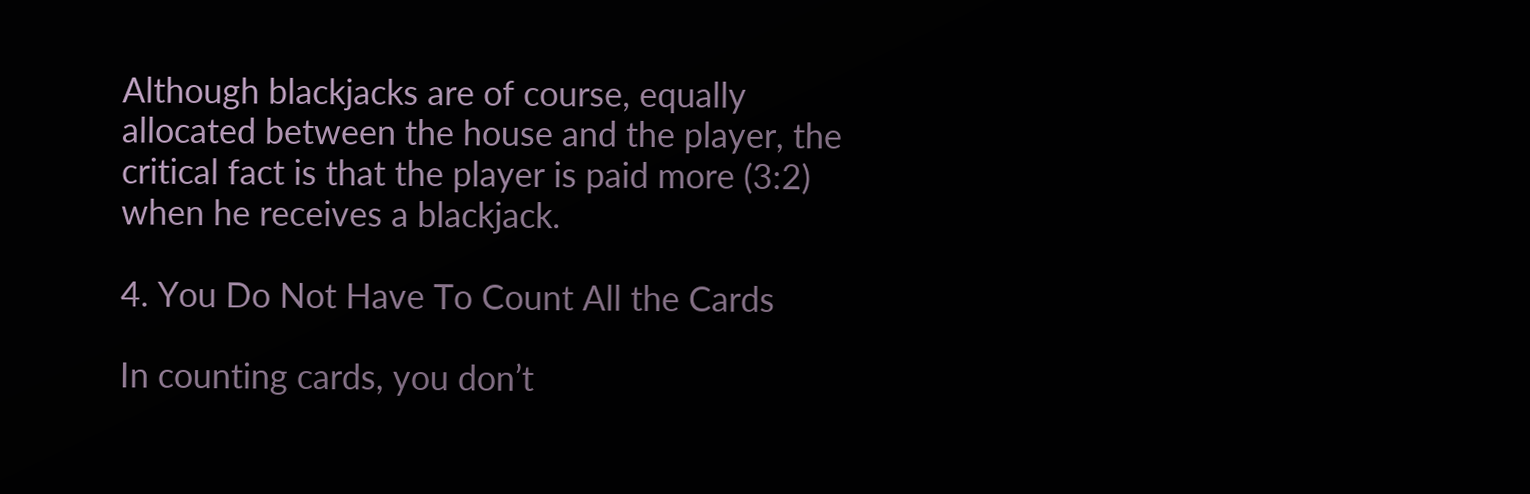Although blackjacks are of course, equally allocated between the house and the player, the critical fact is that the player is paid more (3:2) when he receives a blackjack.

4. You Do Not Have To Count All the Cards

In counting cards, you don’t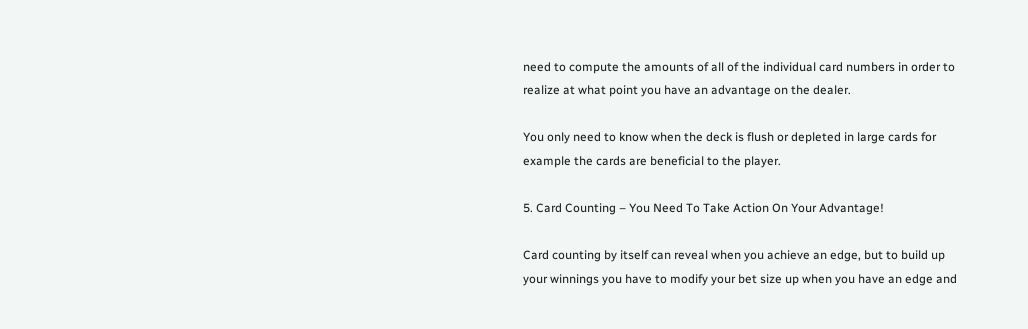need to compute the amounts of all of the individual card numbers in order to realize at what point you have an advantage on the dealer.

You only need to know when the deck is flush or depleted in large cards for example the cards are beneficial to the player.

5. Card Counting – You Need To Take Action On Your Advantage!

Card counting by itself can reveal when you achieve an edge, but to build up your winnings you have to modify your bet size up when you have an edge and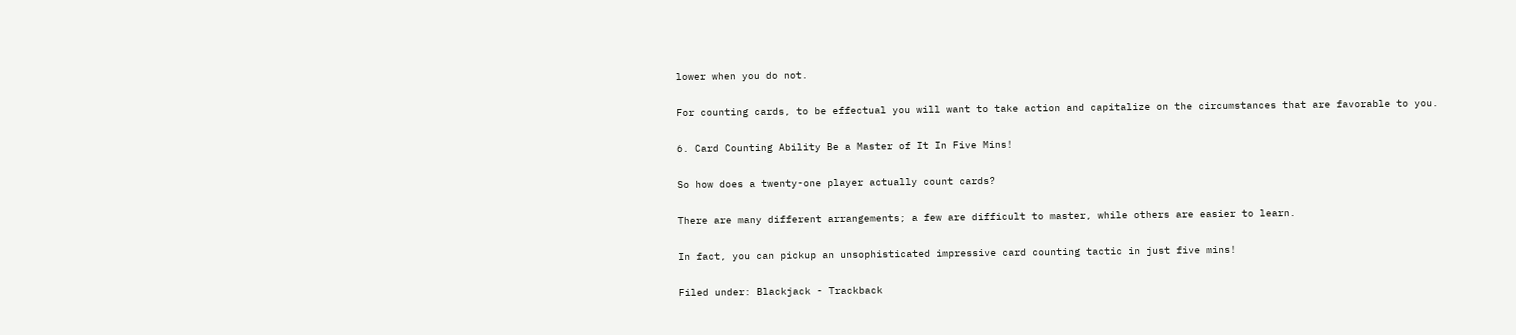lower when you do not.

For counting cards, to be effectual you will want to take action and capitalize on the circumstances that are favorable to you.

6. Card Counting Ability Be a Master of It In Five Mins!

So how does a twenty-one player actually count cards?

There are many different arrangements; a few are difficult to master, while others are easier to learn.

In fact, you can pickup an unsophisticated impressive card counting tactic in just five mins!

Filed under: Blackjack - Trackback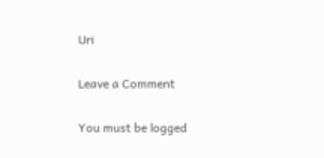Uri

Leave a Comment

You must be logged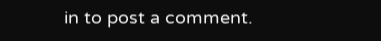in to post a comment.